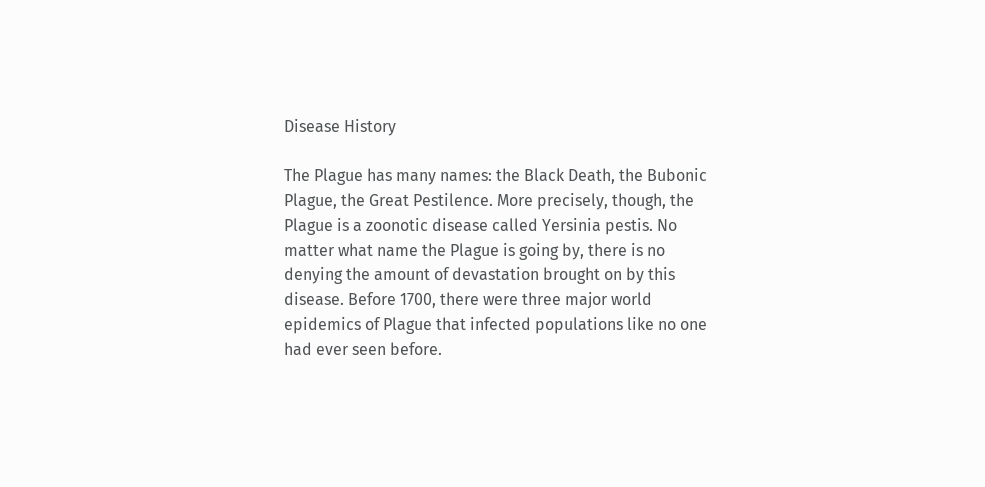Disease History

The Plague has many names: the Black Death, the Bubonic Plague, the Great Pestilence. More precisely, though, the Plague is a zoonotic disease called Yersinia pestis. No matter what name the Plague is going by, there is no denying the amount of devastation brought on by this disease. Before 1700, there were three major world epidemics of Plague that infected populations like no one had ever seen before.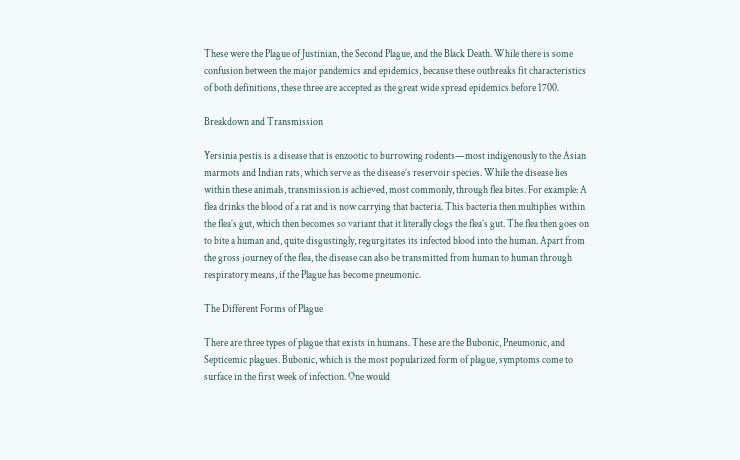These were the Plague of Justinian, the Second Plague, and the Black Death. While there is some confusion between the major pandemics and epidemics, because these outbreaks fit characteristics of both definitions, these three are accepted as the great wide spread epidemics before 1700.

Breakdown and Transmission

Yersinia pestis is a disease that is enzootic to burrowing rodents—most indigenously to the Asian marmots and Indian rats, which serve as the disease’s reservoir species. While the disease lies within these animals, transmission is achieved, most commonly, through flea bites. For example: A flea drinks the blood of a rat and is now carrying that bacteria. This bacteria then multiplies within the flea’s gut, which then becomes so variant that it literally clogs the flea’s gut. The flea then goes on to bite a human and, quite disgustingly, regurgitates its infected blood into the human. Apart from the gross journey of the flea, the disease can also be transmitted from human to human through respiratory means, if the Plague has become pneumonic.

The Different Forms of Plague

There are three types of plague that exists in humans. These are the Bubonic, Pneumonic, and Septicemic plagues. Bubonic, which is the most popularized form of plague, symptoms come to surface in the first week of infection. One would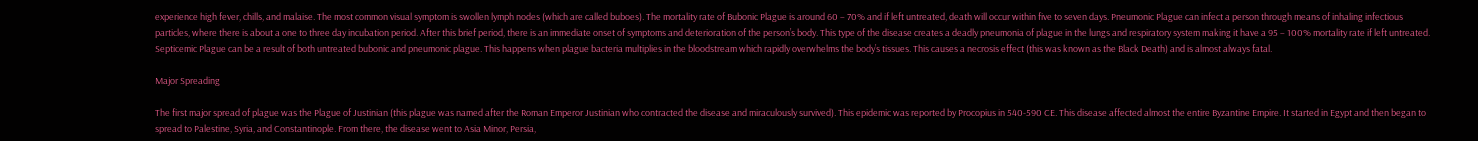experience high fever, chills, and malaise. The most common visual symptom is swollen lymph nodes (which are called buboes). The mortality rate of Bubonic Plague is around 60 – 70% and if left untreated, death will occur within five to seven days. Pneumonic Plague can infect a person through means of inhaling infectious particles, where there is about a one to three day incubation period. After this brief period, there is an immediate onset of symptoms and deterioration of the person’s body. This type of the disease creates a deadly pneumonia of plague in the lungs and respiratory system making it have a 95 – 100% mortality rate if left untreated. Septicemic Plague can be a result of both untreated bubonic and pneumonic plague. This happens when plague bacteria multiplies in the bloodstream which rapidly overwhelms the body’s tissues. This causes a necrosis effect (this was known as the Black Death) and is almost always fatal.

Major Spreading

The first major spread of plague was the Plague of Justinian (this plague was named after the Roman Emperor Justinian who contracted the disease and miraculously survived). This epidemic was reported by Procopius in 540-590 CE. This disease affected almost the entire Byzantine Empire. It started in Egypt and then began to spread to Palestine, Syria, and Constantinople. From there, the disease went to Asia Minor, Persia,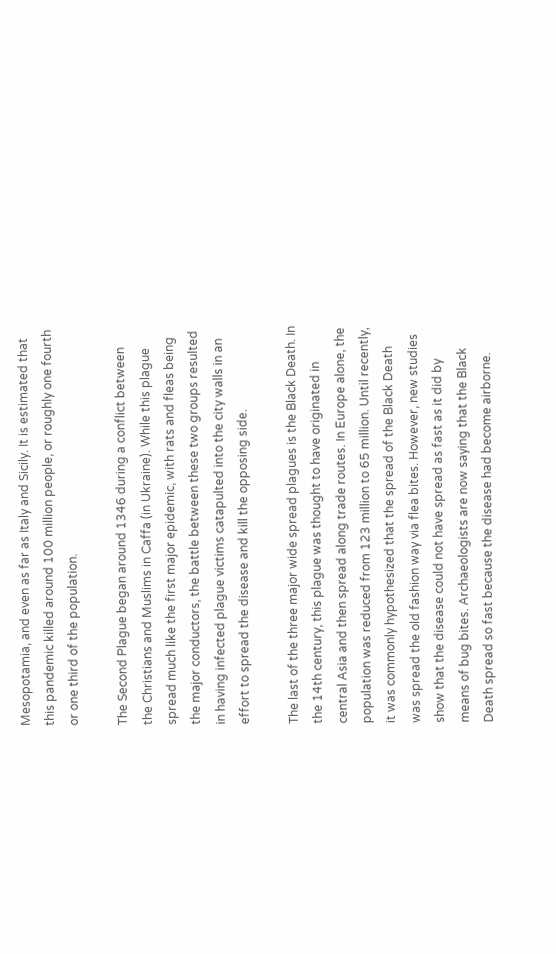Mesopotamia, and even as far as Italy and Sicily. It is estimated that this pandemic killed around 100 million people, or roughly one fourth or one third of the population.

The Second Plague began around 1346 during a conflict between the Christians and Muslims in Caffa (in Ukraine). While this plague spread much like the first major epidemic, with rats and fleas being the major conductors, the battle between these two groups resulted in having infected plague victims catapulted into the city walls in an effort to spread the disease and kill the opposing side.

The last of the three major wide spread plagues is the Black Death. In the 14th century, this plague was thought to have originated in central Asia and then spread along trade routes. In Europe alone, the population was reduced from 123 million to 65 million. Until recently, it was commonly hypothesized that the spread of the Black Death was spread the old fashion way via flea bites. However, new studies show that the disease could not have spread as fast as it did by means of bug bites. Archaeologists are now saying that the Black Death spread so fast because the disease had become airborne.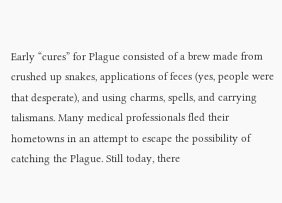Early “cures” for Plague consisted of a brew made from crushed up snakes, applications of feces (yes, people were that desperate), and using charms, spells, and carrying talismans. Many medical professionals fled their hometowns in an attempt to escape the possibility of catching the Plague. Still today, there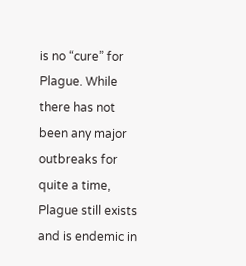is no “cure” for Plague. While there has not been any major outbreaks for quite a time, Plague still exists and is endemic in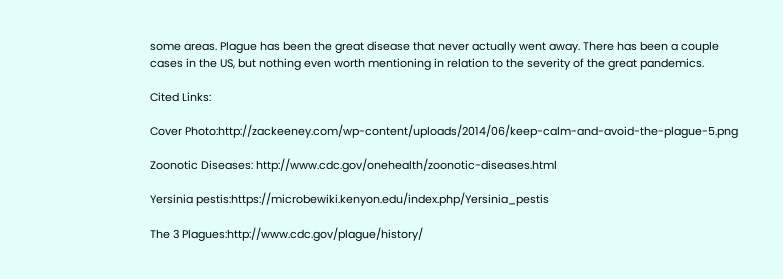some areas. Plague has been the great disease that never actually went away. There has been a couple cases in the US, but nothing even worth mentioning in relation to the severity of the great pandemics.

Cited Links:

Cover Photo:http://zackeeney.com/wp-content/uploads/2014/06/keep-calm-and-avoid-the-plague-5.png

Zoonotic Diseases: http://www.cdc.gov/onehealth/zoonotic-diseases.html

Yersinia pestis:https://microbewiki.kenyon.edu/index.php/Yersinia_pestis

The 3 Plagues:http://www.cdc.gov/plague/history/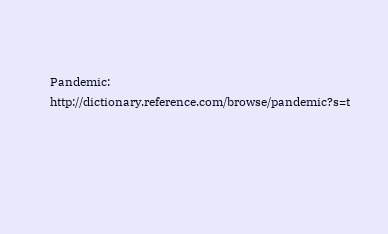Pandemic: http://dictionary.reference.com/browse/pandemic?s=t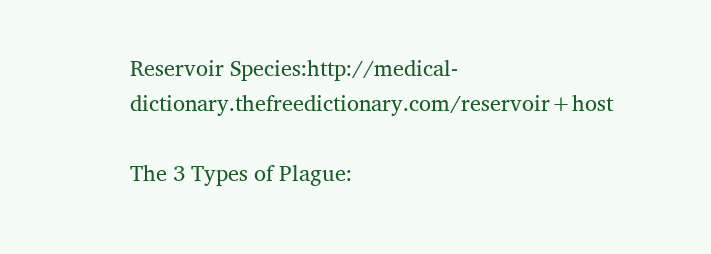Reservoir Species:http://medical-dictionary.thefreedictionary.com/reservoir+host

The 3 Types of Plague: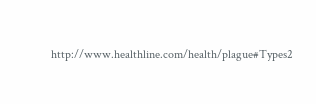http://www.healthline.com/health/plague#Types2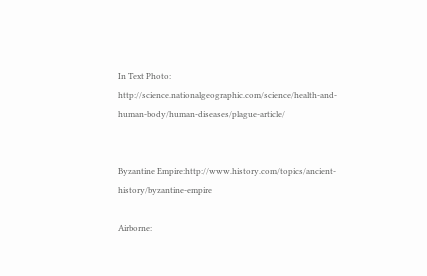In Text Photo: http://science.nationalgeographic.com/science/health-and-human-body/human-diseases/plague-article/


Byzantine Empire:http://www.history.com/topics/ancient-history/byzantine-empire

Airborne: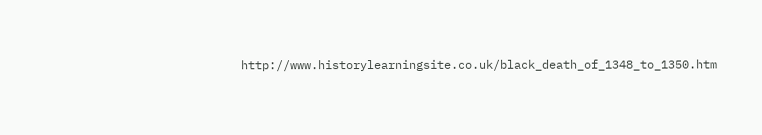http://www.historylearningsite.co.uk/black_death_of_1348_to_1350.htm